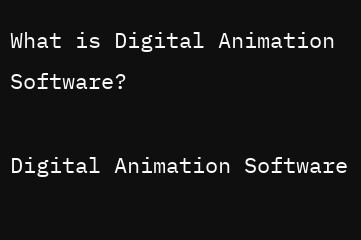What is Digital Animation Software?

Digital Animation Software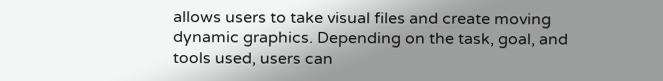allows users to take visual files and create moving dynamic graphics. Depending on the task, goal, and tools used, users can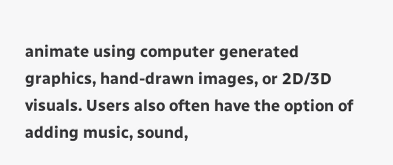animate using computer generated graphics, hand-drawn images, or 2D/3D visuals. Users also often have the option of adding music, sound,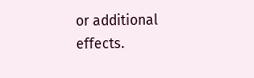or additional effects.